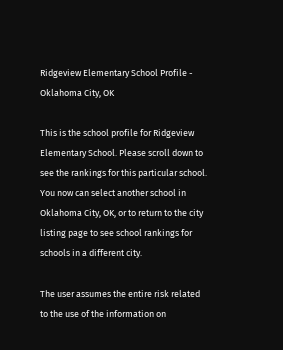Ridgeview Elementary School Profile - Oklahoma City, OK

This is the school profile for Ridgeview Elementary School. Please scroll down to see the rankings for this particular school. You now can select another school in Oklahoma City, OK, or to return to the city listing page to see school rankings for schools in a different city.

The user assumes the entire risk related to the use of the information on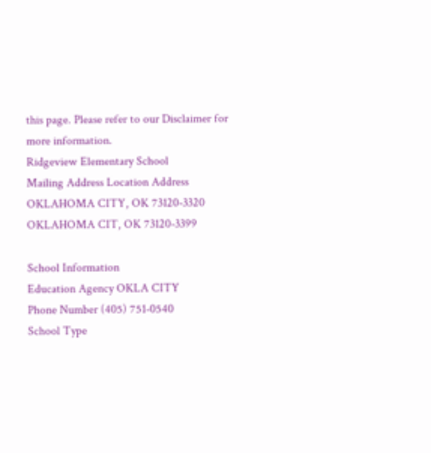this page. Please refer to our Disclaimer for more information.
Ridgeview Elementary School
Mailing Address Location Address
OKLAHOMA CITY, OK 73120-3320
OKLAHOMA CIT, OK 73120-3399

School Information
Education Agency OKLA CITY
Phone Number (405) 751-0540
School Type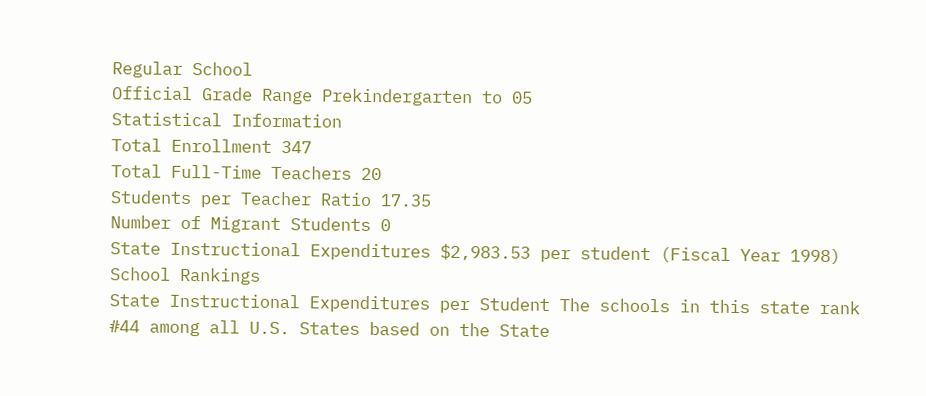Regular School
Official Grade Range Prekindergarten to 05
Statistical Information
Total Enrollment 347
Total Full-Time Teachers 20
Students per Teacher Ratio 17.35
Number of Migrant Students 0
State Instructional Expenditures $2,983.53 per student (Fiscal Year 1998)
School Rankings
State Instructional Expenditures per Student The schools in this state rank #44 among all U.S. States based on the State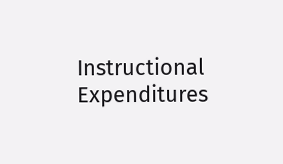Instructional Expenditures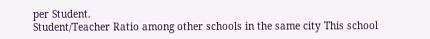per Student.
Student/Teacher Ratio among other schools in the same city This school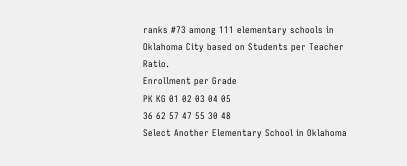ranks #73 among 111 elementary schools in Oklahoma City based on Students per Teacher Ratio.
Enrollment per Grade
PK KG 01 02 03 04 05
36 62 57 47 55 30 48
Select Another Elementary School in Oklahoma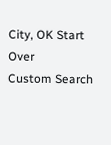City, OK Start Over
Custom Search